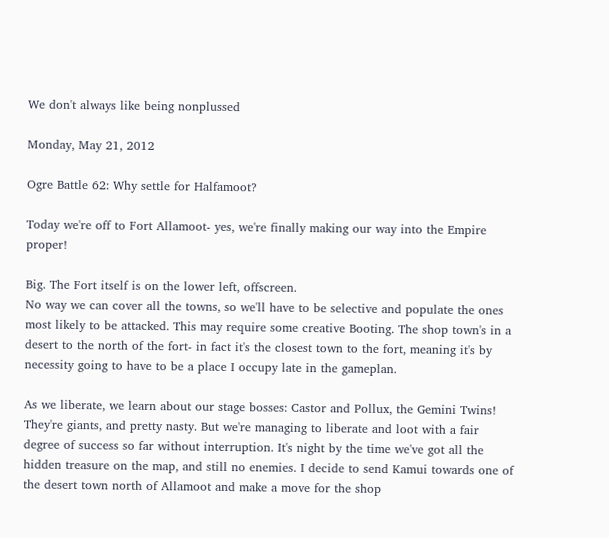We don't always like being nonplussed

Monday, May 21, 2012

Ogre Battle 62: Why settle for Halfamoot?

Today we're off to Fort Allamoot- yes, we're finally making our way into the Empire proper!

Big. The Fort itself is on the lower left, offscreen.
No way we can cover all the towns, so we'll have to be selective and populate the ones most likely to be attacked. This may require some creative Booting. The shop town's in a desert to the north of the fort- in fact it's the closest town to the fort, meaning it's by necessity going to have to be a place I occupy late in the gameplan.

As we liberate, we learn about our stage bosses: Castor and Pollux, the Gemini Twins! They're giants, and pretty nasty. But we're managing to liberate and loot with a fair degree of success so far without interruption. It's night by the time we've got all the hidden treasure on the map, and still no enemies. I decide to send Kamui towards one of the desert town north of Allamoot and make a move for the shop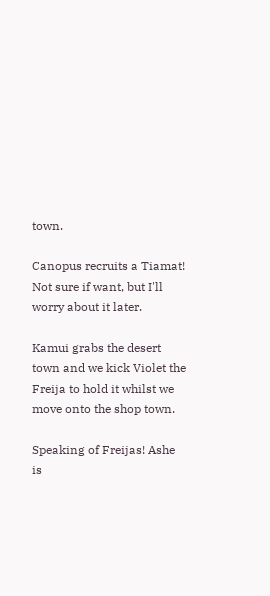town.

Canopus recruits a Tiamat! Not sure if want, but I'll worry about it later.

Kamui grabs the desert town and we kick Violet the Freija to hold it whilst we move onto the shop town.

Speaking of Freijas! Ashe is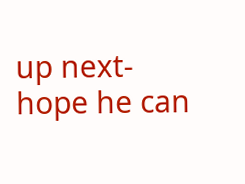up next- hope he can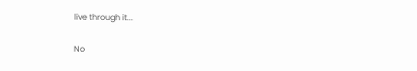live through it...

No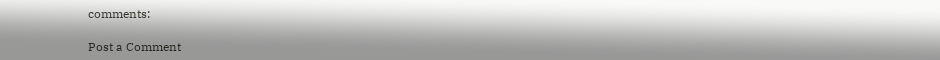comments:

Post a Comment